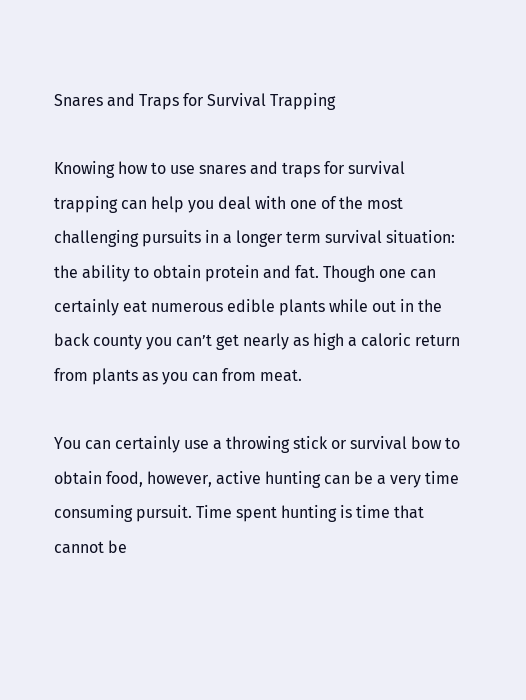Snares and Traps for Survival Trapping

Knowing how to use snares and traps for survival trapping can help you deal with one of the most challenging pursuits in a longer term survival situation: the ability to obtain protein and fat. Though one can certainly eat numerous edible plants while out in the back county you can’t get nearly as high a caloric return from plants as you can from meat.

You can certainly use a throwing stick or survival bow to obtain food, however, active hunting can be a very time consuming pursuit. Time spent hunting is time that cannot be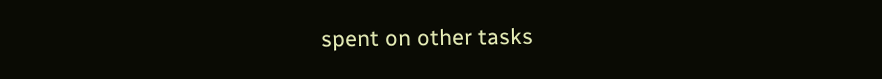spent on other tasks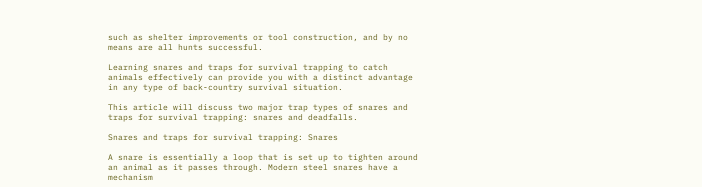such as shelter improvements or tool construction, and by no means are all hunts successful.

Learning snares and traps for survival trapping to catch animals effectively can provide you with a distinct advantage in any type of back-country survival situation.

This article will discuss two major trap types of snares and traps for survival trapping: snares and deadfalls.

Snares and traps for survival trapping: Snares

A snare is essentially a loop that is set up to tighten around an animal as it passes through. Modern steel snares have a mechanism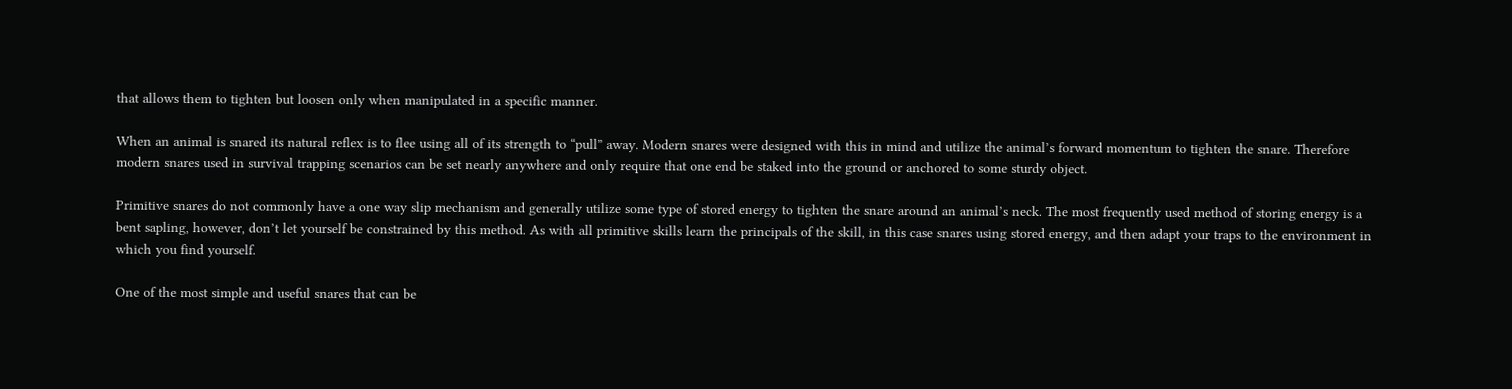that allows them to tighten but loosen only when manipulated in a specific manner.

When an animal is snared its natural reflex is to flee using all of its strength to “pull” away. Modern snares were designed with this in mind and utilize the animal’s forward momentum to tighten the snare. Therefore modern snares used in survival trapping scenarios can be set nearly anywhere and only require that one end be staked into the ground or anchored to some sturdy object.

Primitive snares do not commonly have a one way slip mechanism and generally utilize some type of stored energy to tighten the snare around an animal’s neck. The most frequently used method of storing energy is a bent sapling, however, don’t let yourself be constrained by this method. As with all primitive skills learn the principals of the skill, in this case snares using stored energy, and then adapt your traps to the environment in which you find yourself.

One of the most simple and useful snares that can be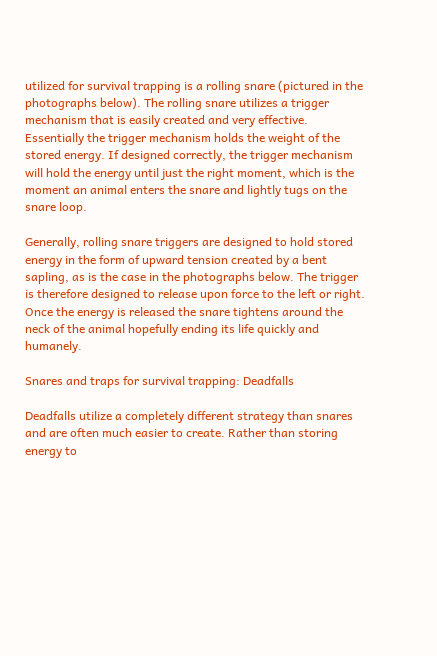utilized for survival trapping is a rolling snare (pictured in the photographs below). The rolling snare utilizes a trigger mechanism that is easily created and very effective. Essentially the trigger mechanism holds the weight of the stored energy. If designed correctly, the trigger mechanism will hold the energy until just the right moment, which is the moment an animal enters the snare and lightly tugs on the snare loop.

Generally, rolling snare triggers are designed to hold stored energy in the form of upward tension created by a bent sapling, as is the case in the photographs below. The trigger is therefore designed to release upon force to the left or right. Once the energy is released the snare tightens around the neck of the animal hopefully ending its life quickly and humanely.

Snares and traps for survival trapping: Deadfalls

Deadfalls utilize a completely different strategy than snares and are often much easier to create. Rather than storing energy to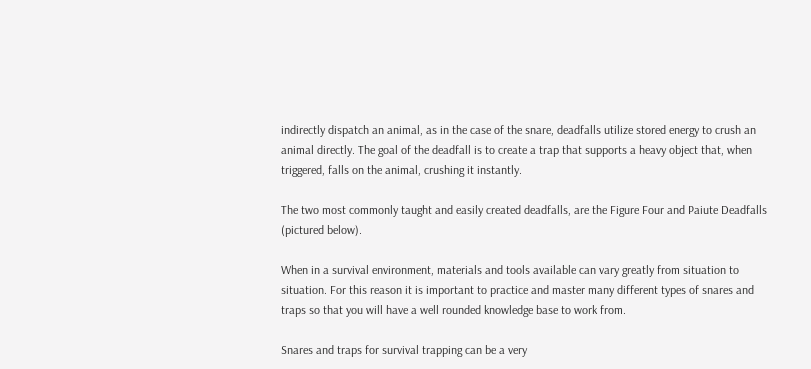indirectly dispatch an animal, as in the case of the snare, deadfalls utilize stored energy to crush an animal directly. The goal of the deadfall is to create a trap that supports a heavy object that, when triggered, falls on the animal, crushing it instantly.

The two most commonly taught and easily created deadfalls, are the Figure Four and Paiute Deadfalls (pictured below).

When in a survival environment, materials and tools available can vary greatly from situation to situation. For this reason it is important to practice and master many different types of snares and traps so that you will have a well rounded knowledge base to work from.

Snares and traps for survival trapping can be a very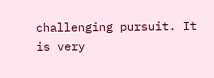challenging pursuit. It is very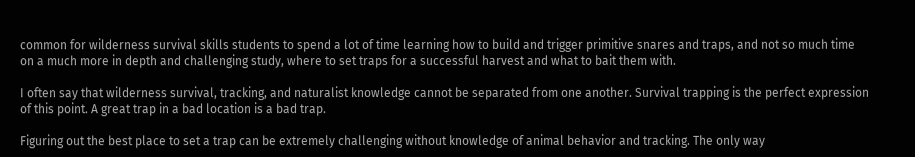common for wilderness survival skills students to spend a lot of time learning how to build and trigger primitive snares and traps, and not so much time on a much more in depth and challenging study, where to set traps for a successful harvest and what to bait them with.

I often say that wilderness survival, tracking, and naturalist knowledge cannot be separated from one another. Survival trapping is the perfect expression of this point. A great trap in a bad location is a bad trap.

Figuring out the best place to set a trap can be extremely challenging without knowledge of animal behavior and tracking. The only way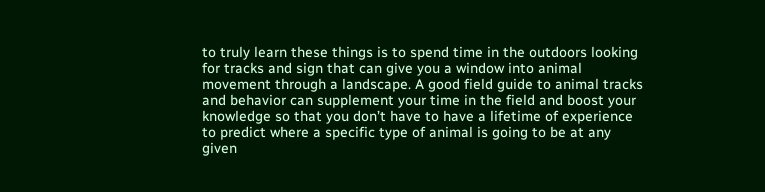to truly learn these things is to spend time in the outdoors looking for tracks and sign that can give you a window into animal movement through a landscape. A good field guide to animal tracks and behavior can supplement your time in the field and boost your knowledge so that you don’t have to have a lifetime of experience to predict where a specific type of animal is going to be at any given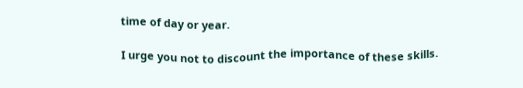time of day or year.

I urge you not to discount the importance of these skills.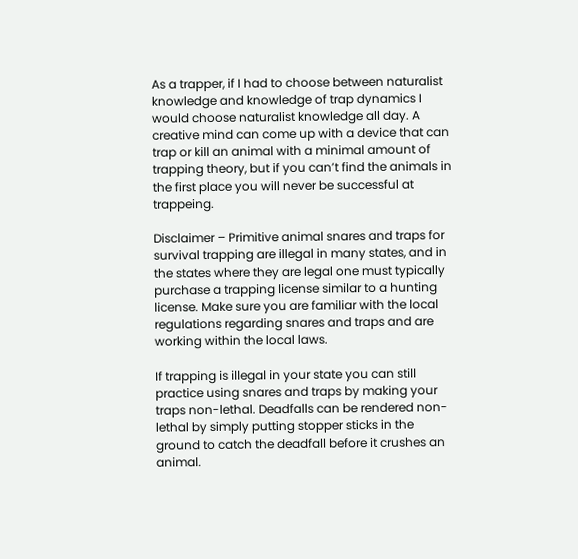As a trapper, if I had to choose between naturalist knowledge and knowledge of trap dynamics I would choose naturalist knowledge all day. A creative mind can come up with a device that can trap or kill an animal with a minimal amount of trapping theory, but if you can’t find the animals in the first place you will never be successful at trappeing.

Disclaimer – Primitive animal snares and traps for survival trapping are illegal in many states, and in the states where they are legal one must typically purchase a trapping license similar to a hunting license. Make sure you are familiar with the local regulations regarding snares and traps and are working within the local laws.

If trapping is illegal in your state you can still practice using snares and traps by making your traps non-lethal. Deadfalls can be rendered non-lethal by simply putting stopper sticks in the ground to catch the deadfall before it crushes an animal.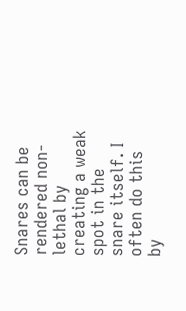Snares can be rendered non-lethal by creating a weak spot in the snare itself. I often do this by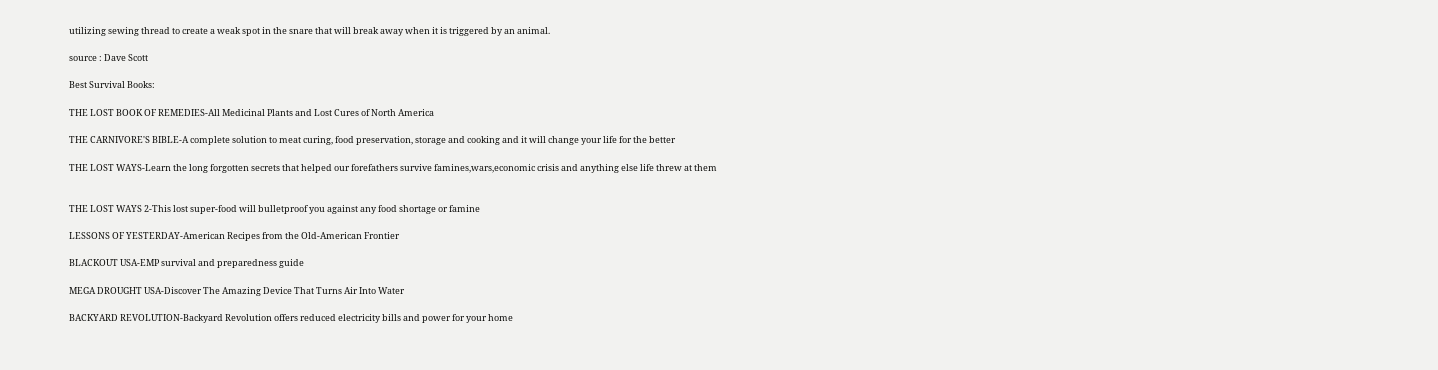utilizing sewing thread to create a weak spot in the snare that will break away when it is triggered by an animal.

source : Dave Scott

Best Survival Books:

THE LOST BOOK OF REMEDIES-All Medicinal Plants and Lost Cures of North America

THE CARNIVORE'S BIBLE-A complete solution to meat curing, food preservation, storage and cooking and it will change your life for the better

THE LOST WAYS-Learn the long forgotten secrets that helped our forefathers survive famines,wars,economic crisis and anything else life threw at them


THE LOST WAYS 2-This lost super-food will bulletproof you against any food shortage or famine

LESSONS OF YESTERDAY-American Recipes from the Old-American Frontier

BLACKOUT USA-EMP survival and preparedness guide

MEGA DROUGHT USA-Discover The Amazing Device That Turns Air Into Water

BACKYARD REVOLUTION-Backyard Revolution offers reduced electricity bills and power for your home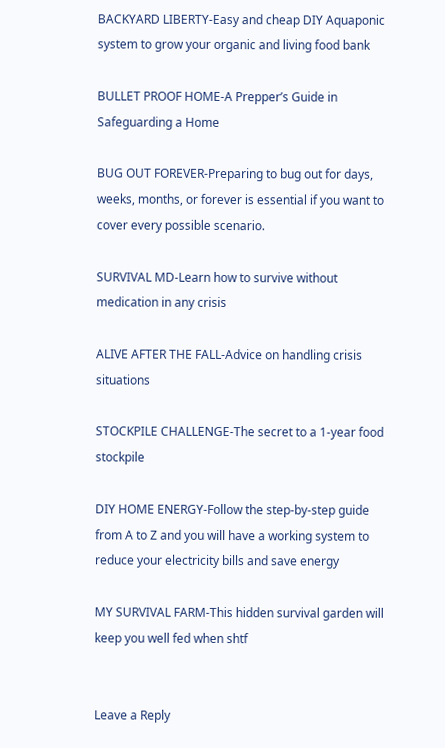BACKYARD LIBERTY-Easy and cheap DIY Aquaponic system to grow your organic and living food bank

BULLET PROOF HOME-A Prepper’s Guide in Safeguarding a Home

BUG OUT FOREVER-Preparing to bug out for days, weeks, months, or forever is essential if you want to cover every possible scenario.

SURVIVAL MD-Learn how to survive without medication in any crisis

ALIVE AFTER THE FALL-Advice on handling crisis situations

STOCKPILE CHALLENGE-The secret to a 1-year food stockpile

DIY HOME ENERGY-Follow the step-by-step guide from A to Z and you will have a working system to reduce your electricity bills and save energy

MY SURVIVAL FARM-This hidden survival garden will keep you well fed when shtf


Leave a Reply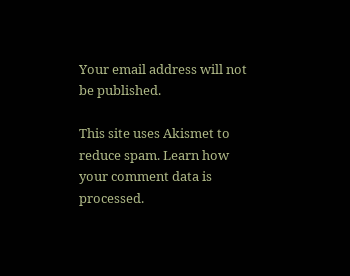Your email address will not be published.

This site uses Akismet to reduce spam. Learn how your comment data is processed.